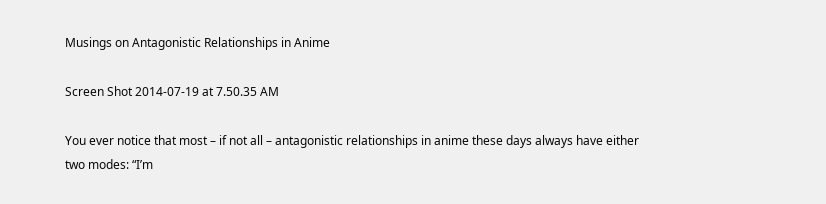Musings on Antagonistic Relationships in Anime

Screen Shot 2014-07-19 at 7.50.35 AM

You ever notice that most – if not all – antagonistic relationships in anime these days always have either two modes: “I’m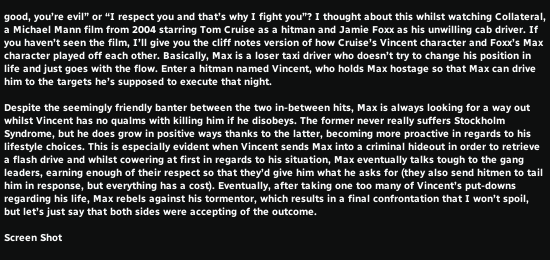good, you’re evil” or “I respect you and that’s why I fight you”? I thought about this whilst watching Collateral, a Michael Mann film from 2004 starring Tom Cruise as a hitman and Jamie Foxx as his unwilling cab driver. If you haven’t seen the film, I’ll give you the cliff notes version of how Cruise’s Vincent character and Foxx’s Max character played off each other. Basically, Max is a loser taxi driver who doesn’t try to change his position in life and just goes with the flow. Enter a hitman named Vincent, who holds Max hostage so that Max can drive him to the targets he’s supposed to execute that night.

Despite the seemingly friendly banter between the two in-between hits, Max is always looking for a way out whilst Vincent has no qualms with killing him if he disobeys. The former never really suffers Stockholm Syndrome, but he does grow in positive ways thanks to the latter, becoming more proactive in regards to his lifestyle choices. This is especially evident when Vincent sends Max into a criminal hideout in order to retrieve a flash drive and whilst cowering at first in regards to his situation, Max eventually talks tough to the gang leaders, earning enough of their respect so that they’d give him what he asks for (they also send hitmen to tail him in response, but everything has a cost). Eventually, after taking one too many of Vincent’s put-downs regarding his life, Max rebels against his tormentor, which results in a final confrontation that I won’t spoil, but let’s just say that both sides were accepting of the outcome.

Screen Shot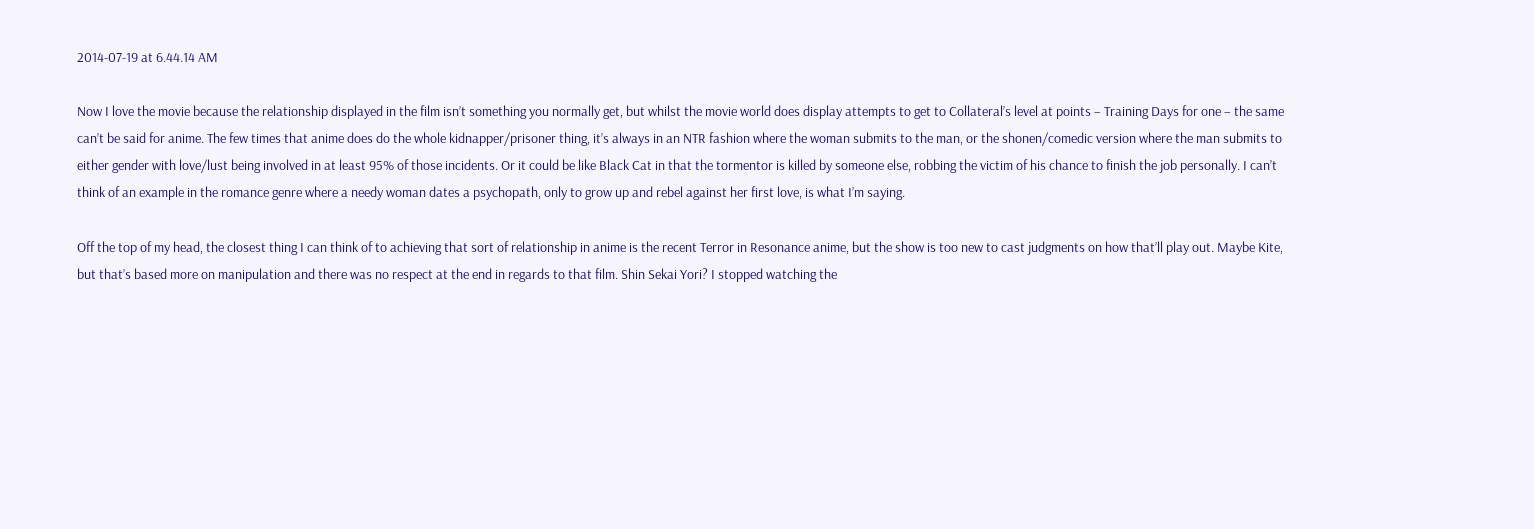2014-07-19 at 6.44.14 AM

Now I love the movie because the relationship displayed in the film isn’t something you normally get, but whilst the movie world does display attempts to get to Collateral’s level at points – Training Days for one – the same can’t be said for anime. The few times that anime does do the whole kidnapper/prisoner thing, it’s always in an NTR fashion where the woman submits to the man, or the shonen/comedic version where the man submits to either gender with love/lust being involved in at least 95% of those incidents. Or it could be like Black Cat in that the tormentor is killed by someone else, robbing the victim of his chance to finish the job personally. I can’t think of an example in the romance genre where a needy woman dates a psychopath, only to grow up and rebel against her first love, is what I’m saying.

Off the top of my head, the closest thing I can think of to achieving that sort of relationship in anime is the recent Terror in Resonance anime, but the show is too new to cast judgments on how that’ll play out. Maybe Kite, but that’s based more on manipulation and there was no respect at the end in regards to that film. Shin Sekai Yori? I stopped watching the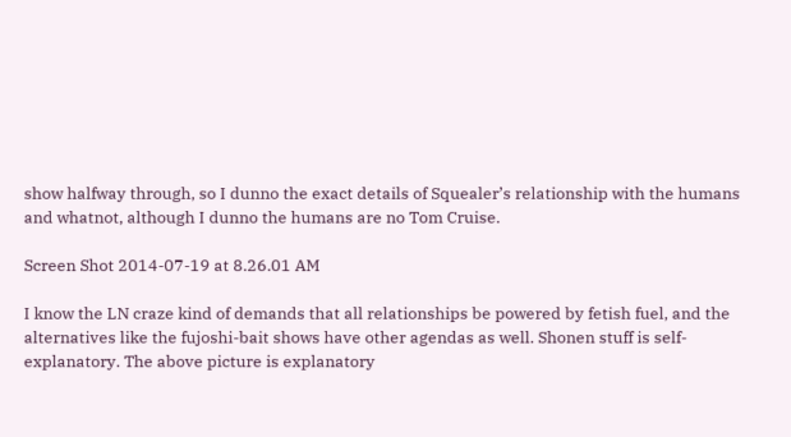show halfway through, so I dunno the exact details of Squealer’s relationship with the humans and whatnot, although I dunno the humans are no Tom Cruise.

Screen Shot 2014-07-19 at 8.26.01 AM

I know the LN craze kind of demands that all relationships be powered by fetish fuel, and the alternatives like the fujoshi-bait shows have other agendas as well. Shonen stuff is self-explanatory. The above picture is explanatory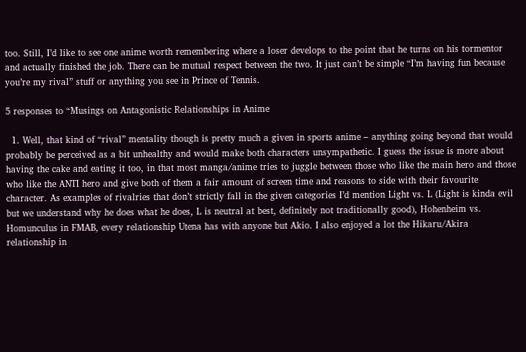too. Still, I’d like to see one anime worth remembering where a loser develops to the point that he turns on his tormentor and actually finished the job. There can be mutual respect between the two. It just can’t be simple “I’m having fun because you’re my rival” stuff or anything you see in Prince of Tennis.

5 responses to “Musings on Antagonistic Relationships in Anime

  1. Well, that kind of “rival” mentality though is pretty much a given in sports anime – anything going beyond that would probably be perceived as a bit unhealthy and would make both characters unsympathetic. I guess the issue is more about having the cake and eating it too, in that most manga/anime tries to juggle between those who like the main hero and those who like the ANTI hero and give both of them a fair amount of screen time and reasons to side with their favourite character. As examples of rivalries that don’t strictly fall in the given categories I’d mention Light vs. L (Light is kinda evil but we understand why he does what he does, L is neutral at best, definitely not traditionally good), Hohenheim vs. Homunculus in FMAB, every relationship Utena has with anyone but Akio. I also enjoyed a lot the Hikaru/Akira relationship in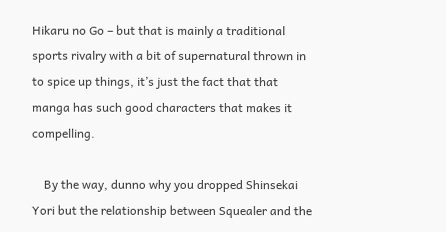Hikaru no Go – but that is mainly a traditional sports rivalry with a bit of supernatural thrown in to spice up things, it’s just the fact that that manga has such good characters that makes it compelling.

    By the way, dunno why you dropped Shinsekai Yori but the relationship between Squealer and the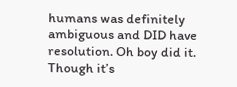humans was definitely ambiguous and DID have resolution. Oh boy did it. Though it’s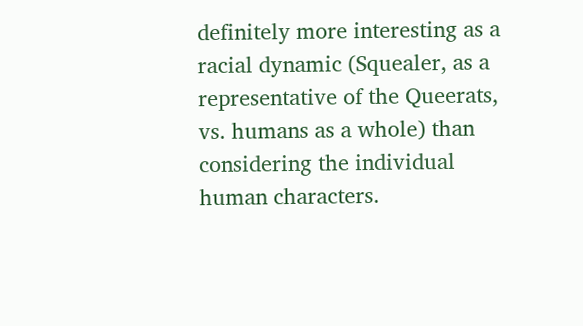definitely more interesting as a racial dynamic (Squealer, as a representative of the Queerats, vs. humans as a whole) than considering the individual human characters.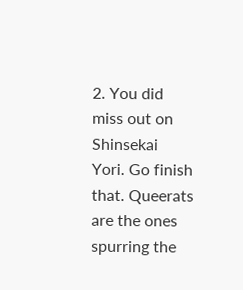2. You did miss out on Shinsekai Yori. Go finish that. Queerats are the ones spurring the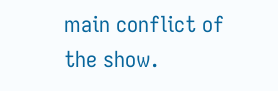main conflict of the show.